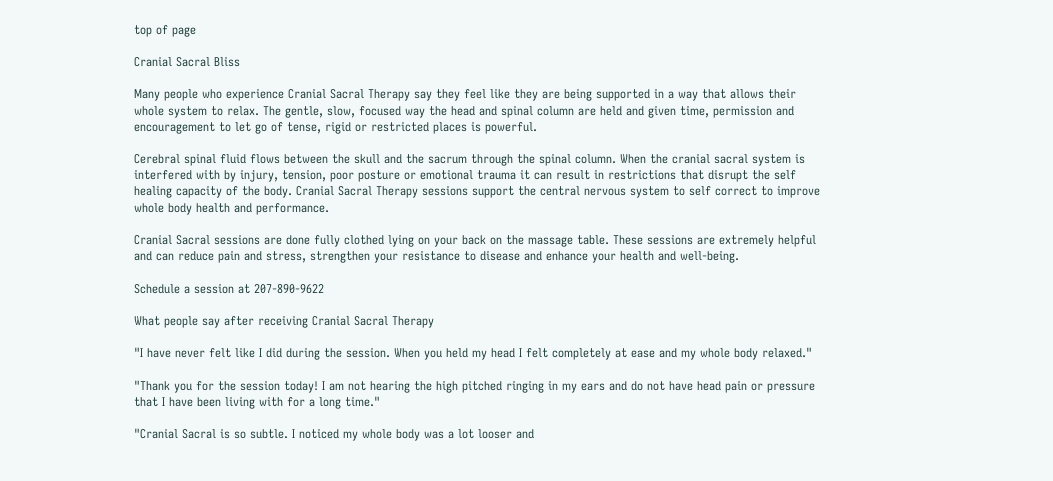top of page

Cranial Sacral Bliss

Many people who experience Cranial Sacral Therapy say they feel like they are being supported in a way that allows their whole system to relax. The gentle, slow, focused way the head and spinal column are held and given time, permission and encouragement to let go of tense, rigid or restricted places is powerful.

Cerebral spinal fluid flows between the skull and the sacrum through the spinal column. When the cranial sacral system is interfered with by injury, tension, poor posture or emotional trauma it can result in restrictions that disrupt the self healing capacity of the body. Cranial Sacral Therapy sessions support the central nervous system to self correct to improve whole body health and performance.

Cranial Sacral sessions are done fully clothed lying on your back on the massage table. These sessions are extremely helpful and can reduce pain and stress, strengthen your resistance to disease and enhance your health and well-being.

Schedule a session at 207-890-9622

What people say after receiving Cranial Sacral Therapy

"I have never felt like I did during the session. When you held my head I felt completely at ease and my whole body relaxed."

"Thank you for the session today! I am not hearing the high pitched ringing in my ears and do not have head pain or pressure that I have been living with for a long time."

"Cranial Sacral is so subtle. I noticed my whole body was a lot looser and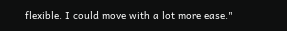flexible. I could move with a lot more ease."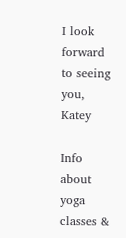I look forward to seeing you, Katey

Info about yoga classes &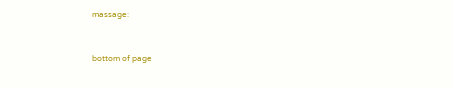massage:


bottom of page